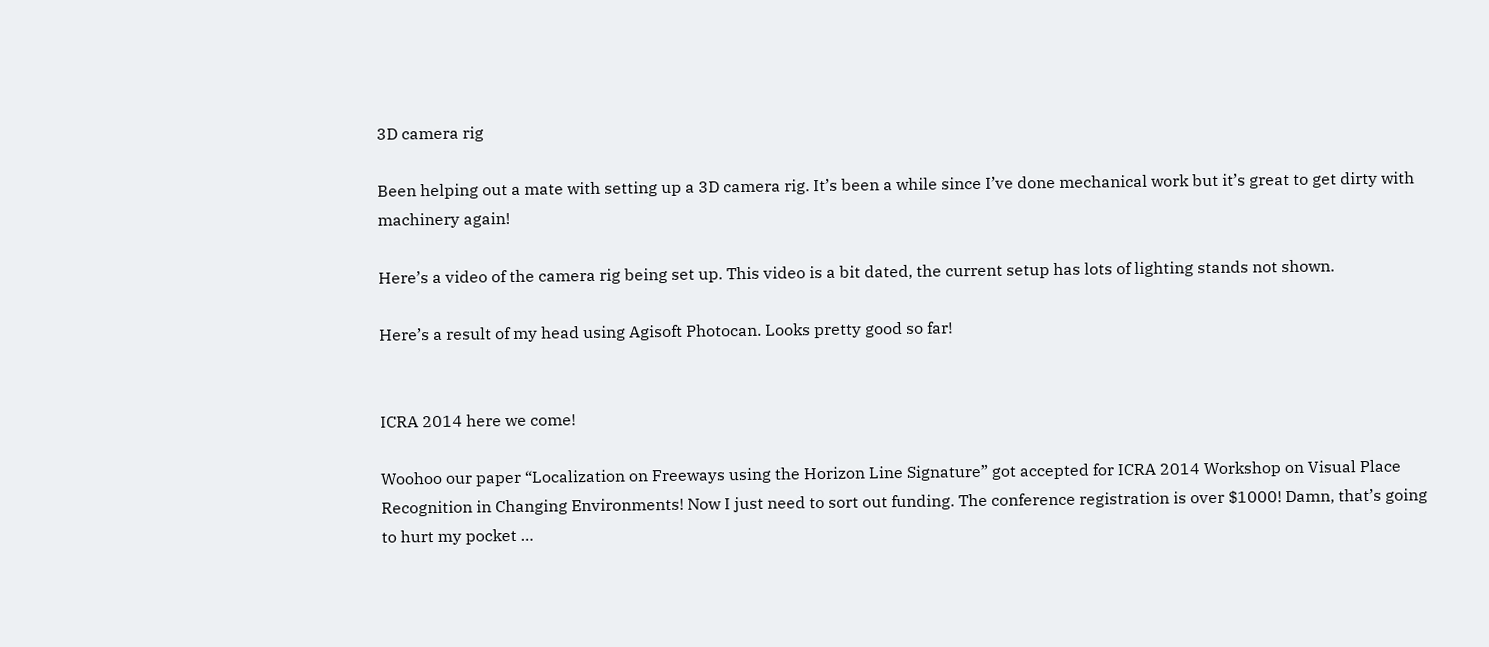3D camera rig

Been helping out a mate with setting up a 3D camera rig. It’s been a while since I’ve done mechanical work but it’s great to get dirty with machinery again!

Here’s a video of the camera rig being set up. This video is a bit dated, the current setup has lots of lighting stands not shown.

Here’s a result of my head using Agisoft Photocan. Looks pretty good so far!


ICRA 2014 here we come!

Woohoo our paper “Localization on Freeways using the Horizon Line Signature” got accepted for ICRA 2014 Workshop on Visual Place Recognition in Changing Environments! Now I just need to sort out funding. The conference registration is over $1000! Damn, that’s going to hurt my pocket …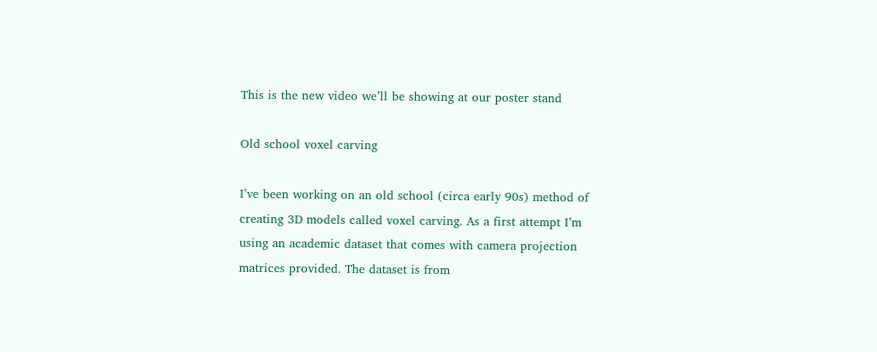This is the new video we’ll be showing at our poster stand

Old school voxel carving

I’ve been working on an old school (circa early 90s) method of creating 3D models called voxel carving. As a first attempt I’m using an academic dataset that comes with camera projection matrices provided. The dataset is from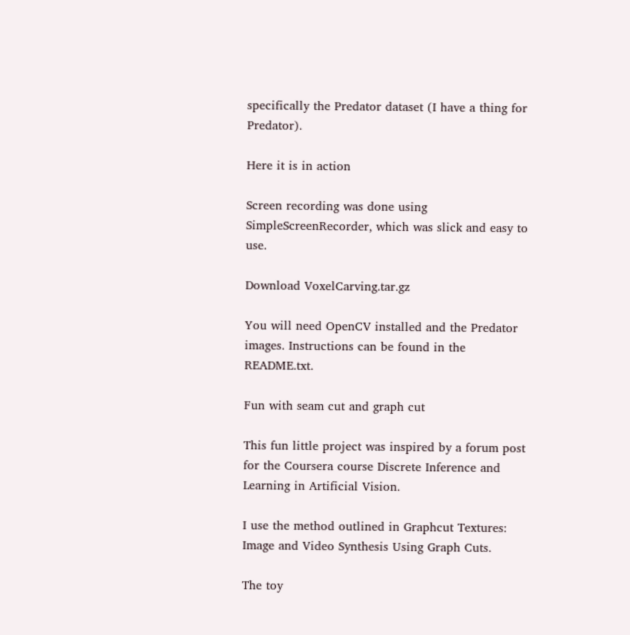specifically the Predator dataset (I have a thing for Predator).

Here it is in action

Screen recording was done using SimpleScreenRecorder, which was slick and easy to use.

Download VoxelCarving.tar.gz

You will need OpenCV installed and the Predator images. Instructions can be found in the README.txt.

Fun with seam cut and graph cut

This fun little project was inspired by a forum post for the Coursera course Discrete Inference and Learning in Artificial Vision.

I use the method outlined in Graphcut Textures: Image and Video Synthesis Using Graph Cuts.

The toy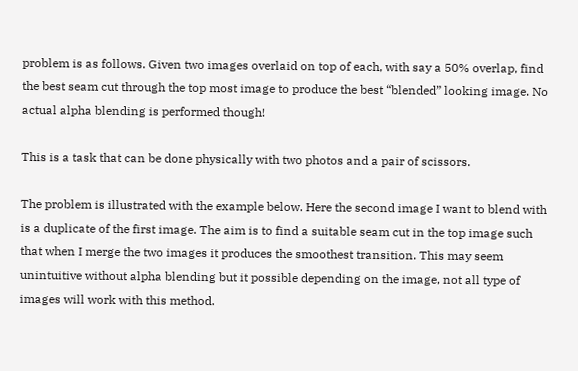problem is as follows. Given two images overlaid on top of each, with say a 50% overlap, find the best seam cut through the top most image to produce the best “blended” looking image. No actual alpha blending is performed though!

This is a task that can be done physically with two photos and a pair of scissors.

The problem is illustrated with the example below. Here the second image I want to blend with is a duplicate of the first image. The aim is to find a suitable seam cut in the top image such that when I merge the two images it produces the smoothest transition. This may seem unintuitive without alpha blending but it possible depending on the image, not all type of images will work with this method.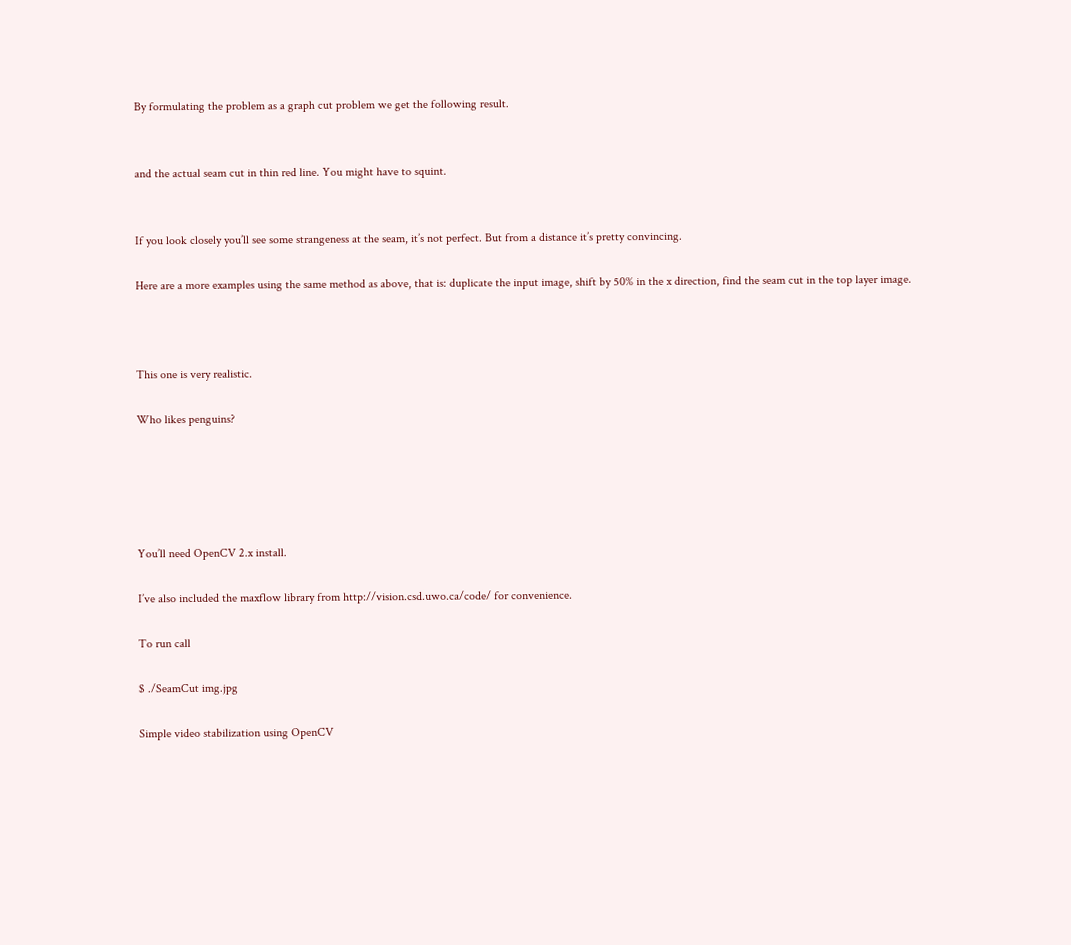By formulating the problem as a graph cut problem we get the following result.


and the actual seam cut in thin red line. You might have to squint.


If you look closely you’ll see some strangeness at the seam, it’s not perfect. But from a distance it’s pretty convincing.

Here are a more examples using the same method as above, that is: duplicate the input image, shift by 50% in the x direction, find the seam cut in the top layer image.



This one is very realistic.

Who likes penguins?





You’ll need OpenCV 2.x install.

I’ve also included the maxflow library from http://vision.csd.uwo.ca/code/ for convenience.

To run call

$ ./SeamCut img.jpg

Simple video stabilization using OpenCV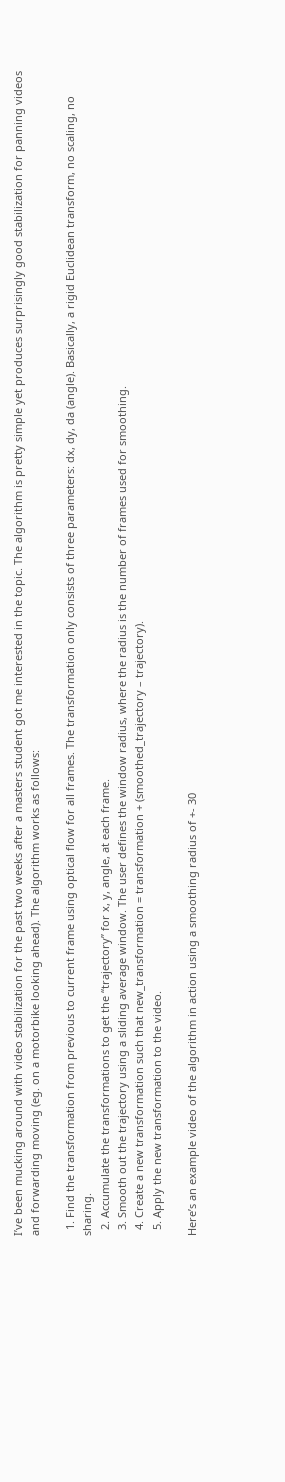I’ve been mucking around with video stabilization for the past two weeks after a masters student got me interested in the topic. The algorithm is pretty simple yet produces surprisingly good stabilization for panning videos and forwarding moving (eg. on a motorbike looking ahead). The algorithm works as follows:

  1. Find the transformation from previous to current frame using optical flow for all frames. The transformation only consists of three parameters: dx, dy, da (angle). Basically, a rigid Euclidean transform, no scaling, no sharing.
  2. Accumulate the transformations to get the “trajectory” for x, y, angle, at each frame.
  3. Smooth out the trajectory using a sliding average window. The user defines the window radius, where the radius is the number of frames used for smoothing.
  4. Create a new transformation such that new_transformation = transformation + (smoothed_trajectory – trajectory).
  5. Apply the new transformation to the video.

Here’s an example video of the algorithm in action using a smoothing radius of +- 30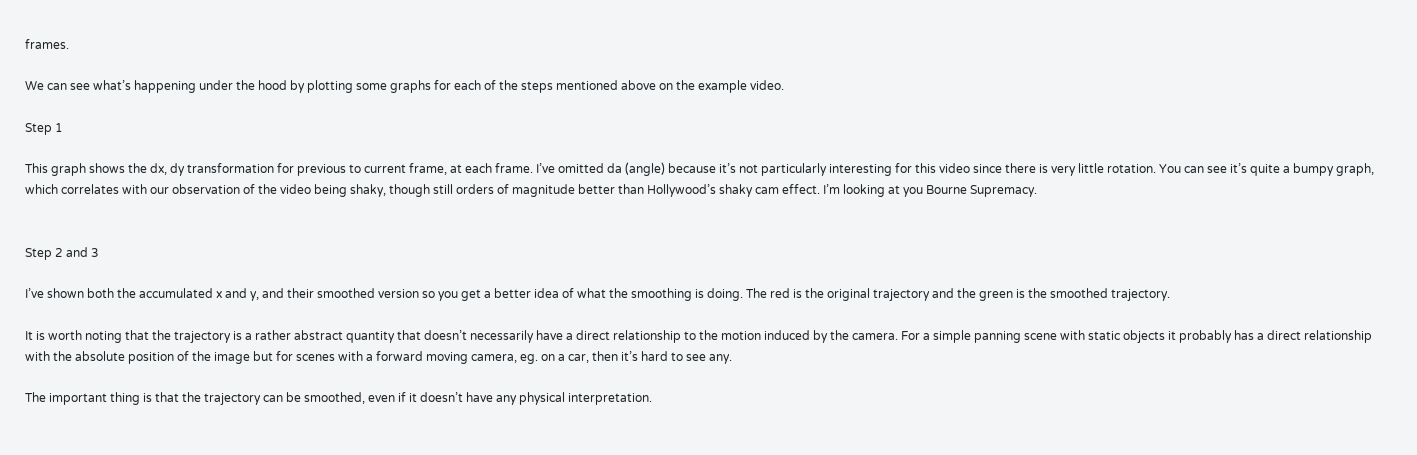frames.

We can see what’s happening under the hood by plotting some graphs for each of the steps mentioned above on the example video.

Step 1

This graph shows the dx, dy transformation for previous to current frame, at each frame. I’ve omitted da (angle) because it’s not particularly interesting for this video since there is very little rotation. You can see it’s quite a bumpy graph, which correlates with our observation of the video being shaky, though still orders of magnitude better than Hollywood’s shaky cam effect. I’m looking at you Bourne Supremacy.


Step 2 and 3

I’ve shown both the accumulated x and y, and their smoothed version so you get a better idea of what the smoothing is doing. The red is the original trajectory and the green is the smoothed trajectory.

It is worth noting that the trajectory is a rather abstract quantity that doesn’t necessarily have a direct relationship to the motion induced by the camera. For a simple panning scene with static objects it probably has a direct relationship with the absolute position of the image but for scenes with a forward moving camera, eg. on a car, then it’s hard to see any.

The important thing is that the trajectory can be smoothed, even if it doesn’t have any physical interpretation.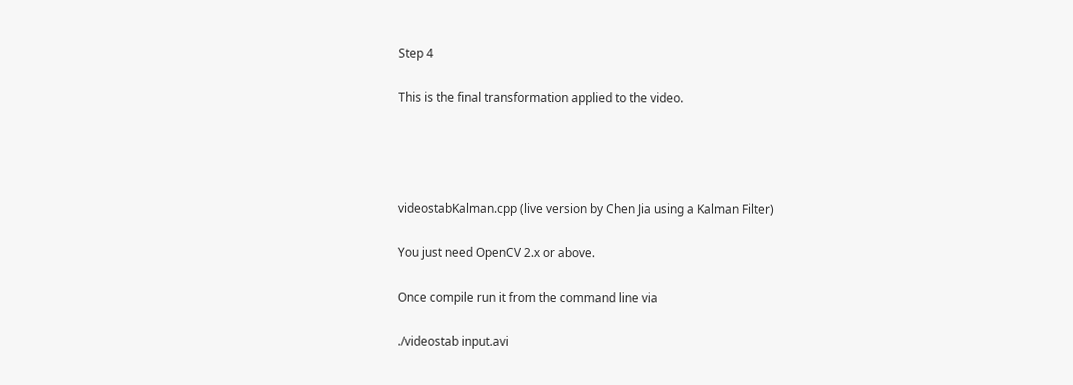Step 4

This is the final transformation applied to the video.




videostabKalman.cpp (live version by Chen Jia using a Kalman Filter)

You just need OpenCV 2.x or above.

Once compile run it from the command line via

./videostab input.avi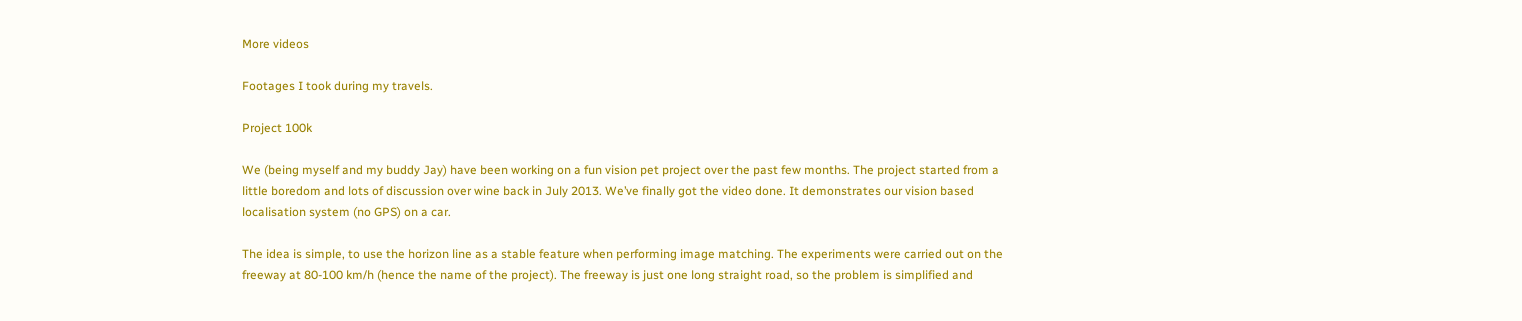More videos

Footages I took during my travels.

Project 100k

We (being myself and my buddy Jay) have been working on a fun vision pet project over the past few months. The project started from a little boredom and lots of discussion over wine back in July 2013. We’ve finally got the video done. It demonstrates our vision based localisation system (no GPS) on a car.

The idea is simple, to use the horizon line as a stable feature when performing image matching. The experiments were carried out on the freeway at 80-100 km/h (hence the name of the project). The freeway is just one long straight road, so the problem is simplified and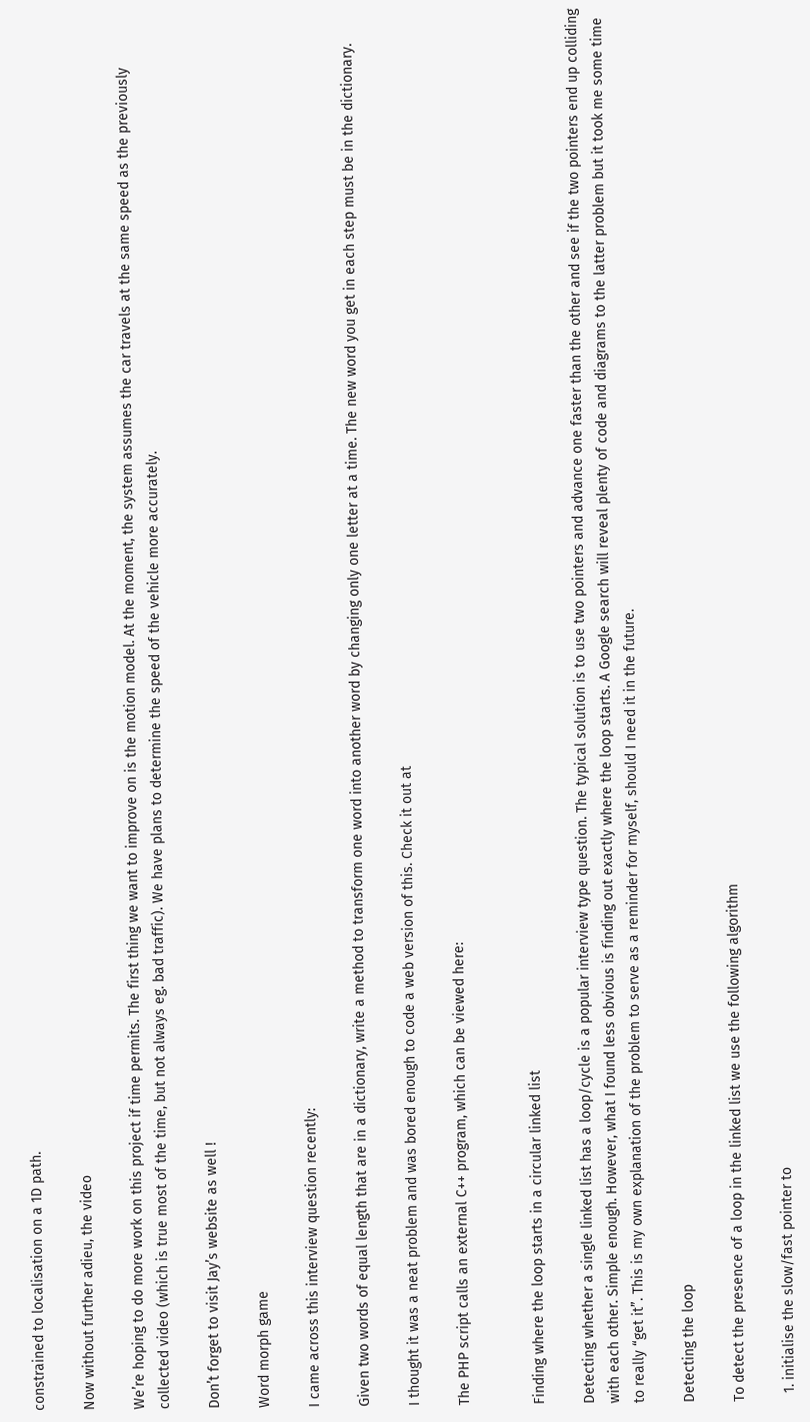constrained to localisation on a 1D path.

Now without further adieu, the video

We’re hoping to do more work on this project if time permits. The first thing we want to improve on is the motion model. At the moment, the system assumes the car travels at the same speed as the previously collected video (which is true most of the time, but not always eg. bad traffic). We have plans to determine the speed of the vehicle more accurately.

Don’t forget to visit Jay’s website as well !

Word morph game

I came across this interview question recently:

Given two words of equal length that are in a dictionary, write a method to transform one word into another word by changing only one letter at a time. The new word you get in each step must be in the dictionary.

I thought it was a neat problem and was bored enough to code a web version of this. Check it out at

The PHP script calls an external C++ program, which can be viewed here:


Finding where the loop starts in a circular linked list

Detecting whether a single linked list has a loop/cycle is a popular interview type question. The typical solution is to use two pointers and advance one faster than the other and see if the two pointers end up colliding with each other. Simple enough. However, what I found less obvious is finding out exactly where the loop starts. A Google search will reveal plenty of code and diagrams to the latter problem but it took me some time to really “get it”. This is my own explanation of the problem to serve as a reminder for myself, should I need it in the future.

Detecting the loop

To detect the presence of a loop in the linked list we use the following algorithm

  1. initialise the slow/fast pointer to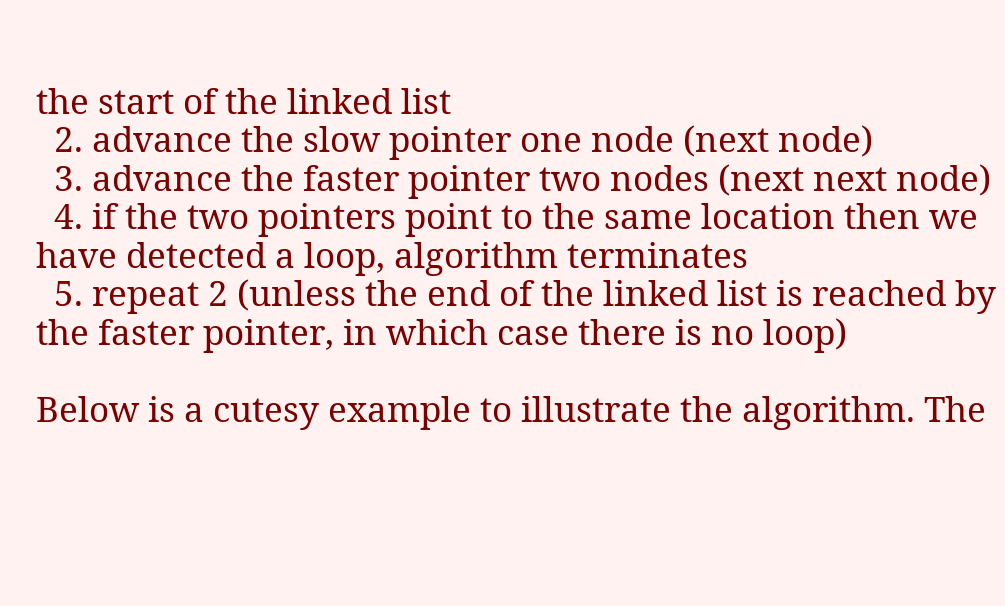the start of the linked list
  2. advance the slow pointer one node (next node)
  3. advance the faster pointer two nodes (next next node)
  4. if the two pointers point to the same location then we have detected a loop, algorithm terminates
  5. repeat 2 (unless the end of the linked list is reached by the faster pointer, in which case there is no loop)

Below is a cutesy example to illustrate the algorithm. The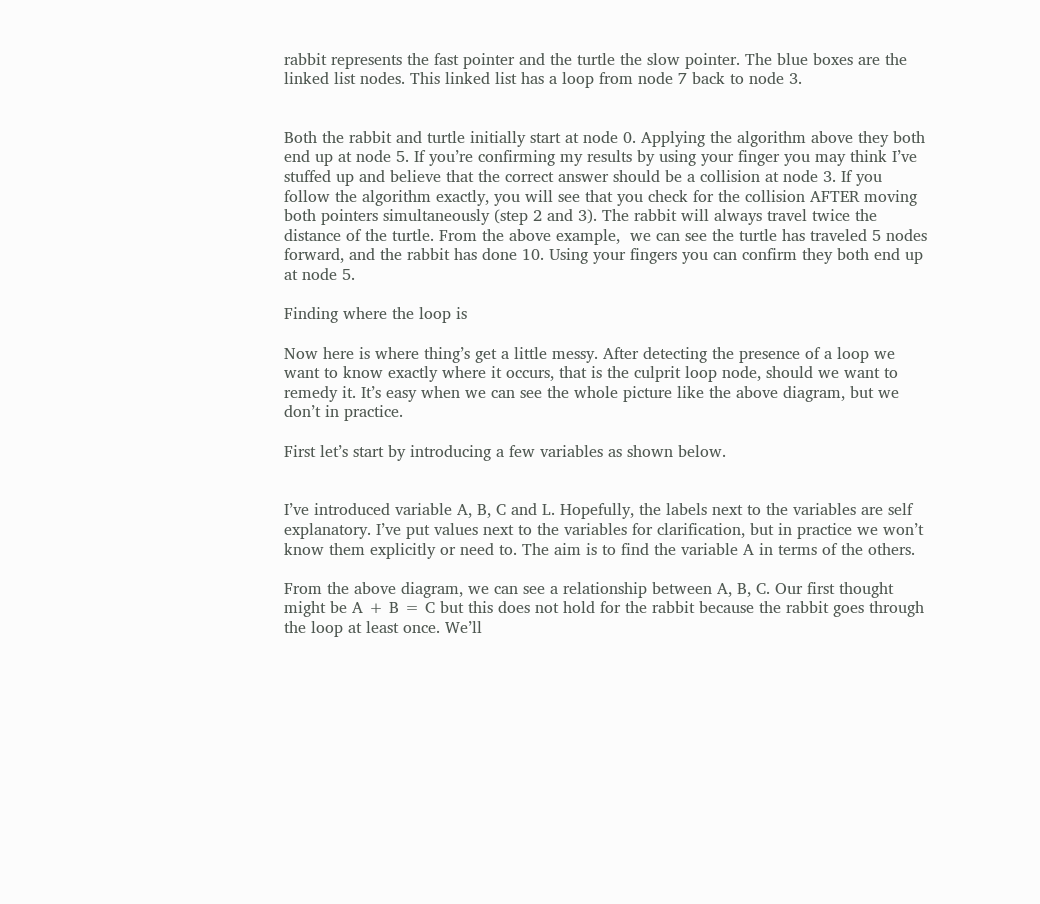rabbit represents the fast pointer and the turtle the slow pointer. The blue boxes are the linked list nodes. This linked list has a loop from node 7 back to node 3.


Both the rabbit and turtle initially start at node 0. Applying the algorithm above they both end up at node 5. If you’re confirming my results by using your finger you may think I’ve stuffed up and believe that the correct answer should be a collision at node 3. If you follow the algorithm exactly, you will see that you check for the collision AFTER moving both pointers simultaneously (step 2 and 3). The rabbit will always travel twice the distance of the turtle. From the above example,  we can see the turtle has traveled 5 nodes forward, and the rabbit has done 10. Using your fingers you can confirm they both end up at node 5.

Finding where the loop is

Now here is where thing’s get a little messy. After detecting the presence of a loop we want to know exactly where it occurs, that is the culprit loop node, should we want to remedy it. It’s easy when we can see the whole picture like the above diagram, but we don’t in practice.

First let’s start by introducing a few variables as shown below.


I’ve introduced variable A, B, C and L. Hopefully, the labels next to the variables are self explanatory. I’ve put values next to the variables for clarification, but in practice we won’t know them explicitly or need to. The aim is to find the variable A in terms of the others.

From the above diagram, we can see a relationship between A, B, C. Our first thought might be A + B = C but this does not hold for the rabbit because the rabbit goes through the loop at least once. We’ll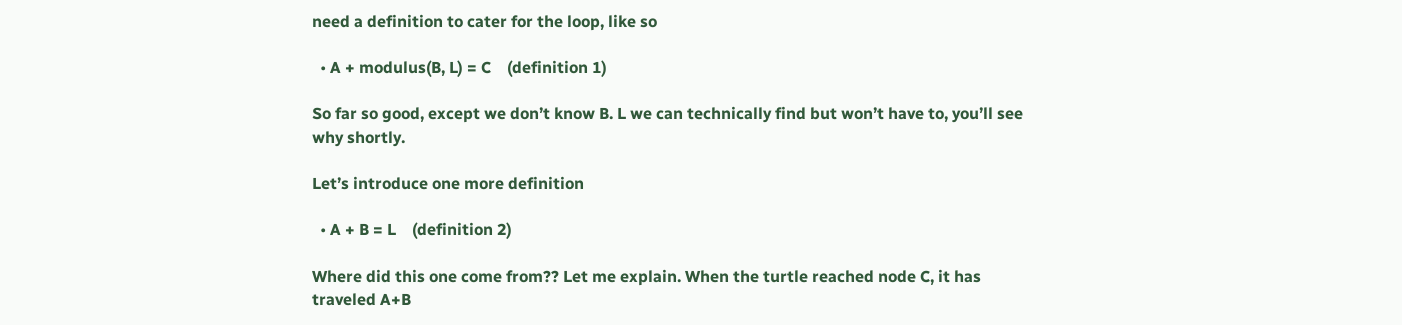need a definition to cater for the loop, like so

  • A + modulus(B, L) = C    (definition 1)

So far so good, except we don’t know B. L we can technically find but won’t have to, you’ll see why shortly.

Let’s introduce one more definition

  • A + B = L    (definition 2)

Where did this one come from?? Let me explain. When the turtle reached node C, it has traveled A+B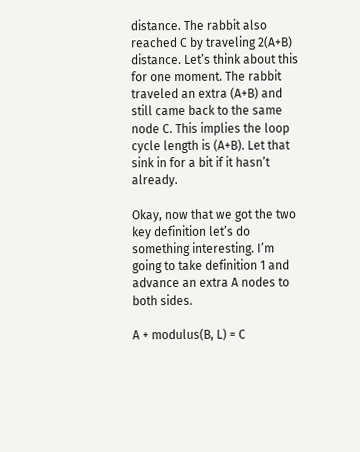distance. The rabbit also reached C by traveling 2(A+B) distance. Let’s think about this for one moment. The rabbit traveled an extra (A+B) and still came back to the same node C. This implies the loop cycle length is (A+B). Let that sink in for a bit if it hasn’t already.

Okay, now that we got the two key definition let’s do something interesting. I’m going to take definition 1 and advance an extra A nodes to both sides.

A + modulus(B, L) = C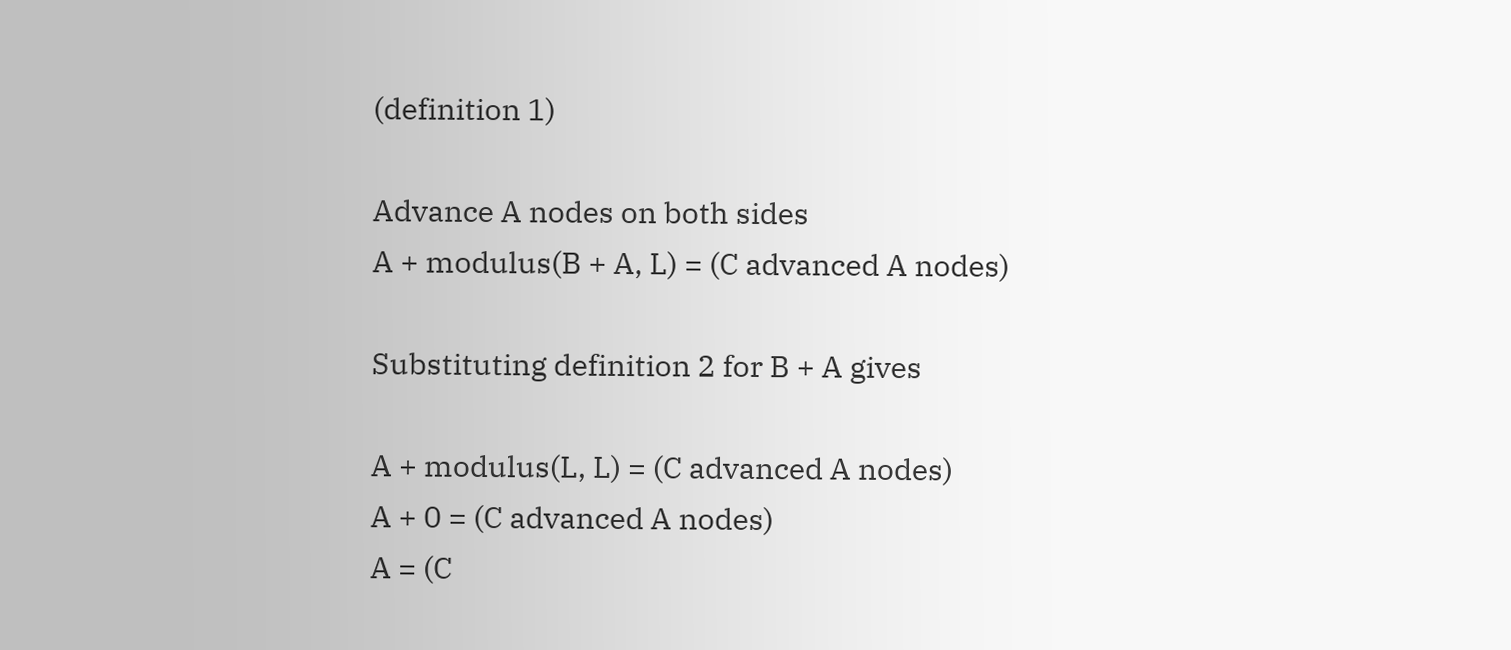(definition 1)

Advance A nodes on both sides
A + modulus(B + A, L) = (C advanced A nodes)

Substituting definition 2 for B + A gives

A + modulus(L, L) = (C advanced A nodes)
A + 0 = (C advanced A nodes)
A = (C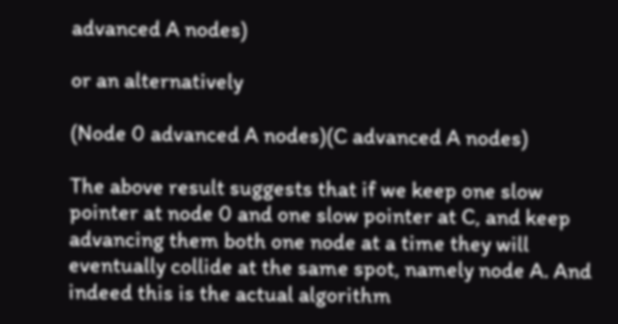advanced A nodes)

or an alternatively

(Node 0 advanced A nodes)(C advanced A nodes)

The above result suggests that if we keep one slow pointer at node 0 and one slow pointer at C, and keep advancing them both one node at a time they will eventually collide at the same spot, namely node A. And indeed this is the actual algorithm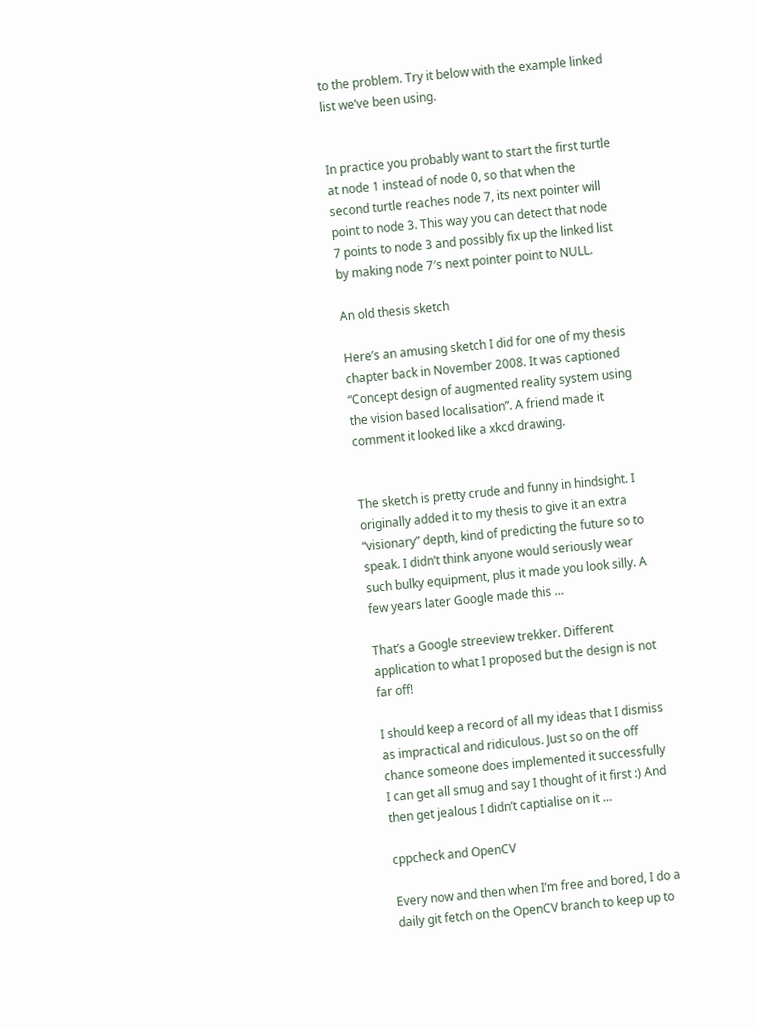to the problem. Try it below with the example linked list we’ve been using.


In practice you probably want to start the first turtle at node 1 instead of node 0, so that when the second turtle reaches node 7, its next pointer will point to node 3. This way you can detect that node 7 points to node 3 and possibly fix up the linked list by making node 7′s next pointer point to NULL.

An old thesis sketch

Here’s an amusing sketch I did for one of my thesis chapter back in November 2008. It was captioned “Concept design of augmented reality system using the vision based localisation”. A friend made it comment it looked like a xkcd drawing.


The sketch is pretty crude and funny in hindsight. I originally added it to my thesis to give it an extra “visionary” depth, kind of predicting the future so to speak. I didn’t think anyone would seriously wear such bulky equipment, plus it made you look silly. A few years later Google made this …

That’s a Google streeview trekker. Different application to what I proposed but the design is not far off!

I should keep a record of all my ideas that I dismiss as impractical and ridiculous. Just so on the off chance someone does implemented it successfully I can get all smug and say I thought of it first :) And then get jealous I didn’t captialise on it …

cppcheck and OpenCV

Every now and then when I’m free and bored, I do a daily git fetch on the OpenCV branch to keep up to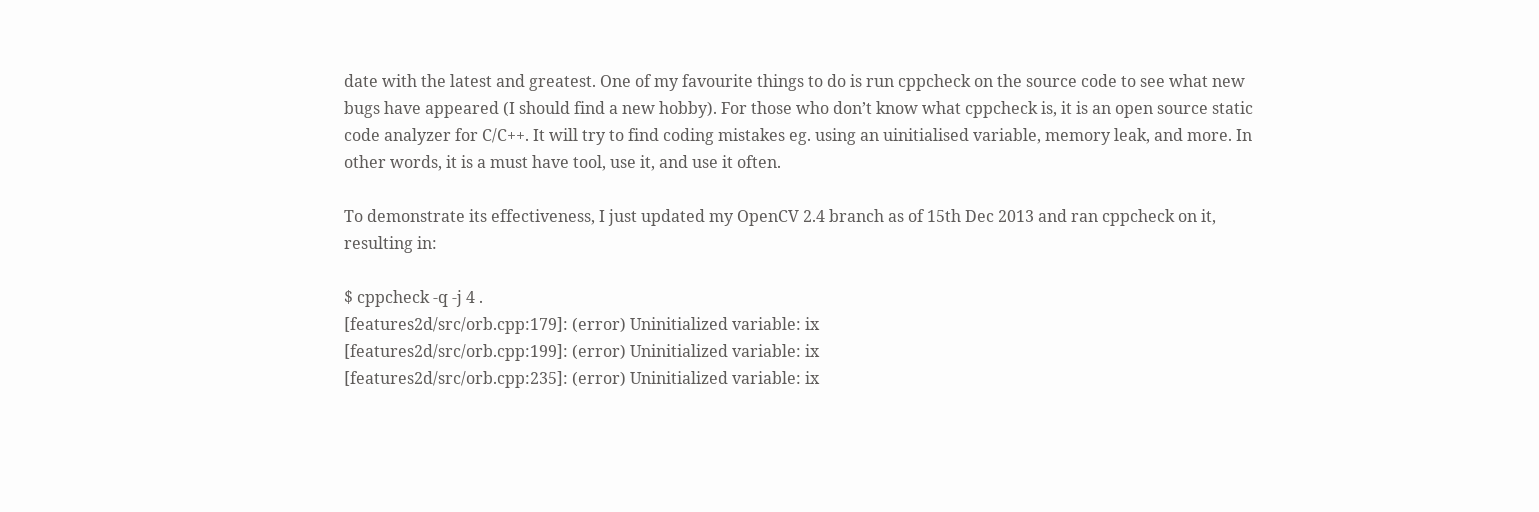date with the latest and greatest. One of my favourite things to do is run cppcheck on the source code to see what new bugs have appeared (I should find a new hobby). For those who don’t know what cppcheck is, it is an open source static code analyzer for C/C++. It will try to find coding mistakes eg. using an uinitialised variable, memory leak, and more. In other words, it is a must have tool, use it, and use it often.

To demonstrate its effectiveness, I just updated my OpenCV 2.4 branch as of 15th Dec 2013 and ran cppcheck on it, resulting in:

$ cppcheck -q -j 4 .
[features2d/src/orb.cpp:179]: (error) Uninitialized variable: ix
[features2d/src/orb.cpp:199]: (error) Uninitialized variable: ix
[features2d/src/orb.cpp:235]: (error) Uninitialized variable: ix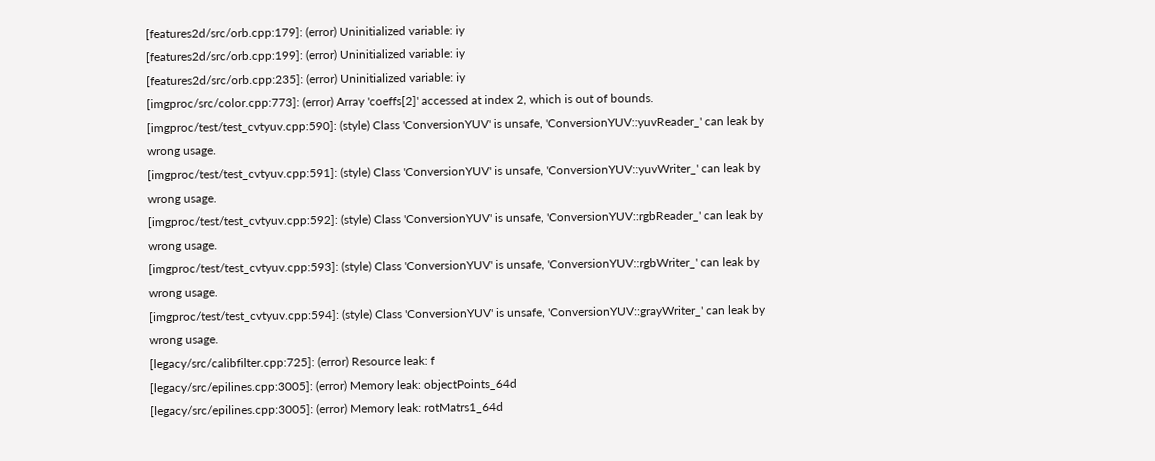[features2d/src/orb.cpp:179]: (error) Uninitialized variable: iy
[features2d/src/orb.cpp:199]: (error) Uninitialized variable: iy
[features2d/src/orb.cpp:235]: (error) Uninitialized variable: iy
[imgproc/src/color.cpp:773]: (error) Array 'coeffs[2]' accessed at index 2, which is out of bounds.
[imgproc/test/test_cvtyuv.cpp:590]: (style) Class 'ConversionYUV' is unsafe, 'ConversionYUV::yuvReader_' can leak by wrong usage.
[imgproc/test/test_cvtyuv.cpp:591]: (style) Class 'ConversionYUV' is unsafe, 'ConversionYUV::yuvWriter_' can leak by wrong usage.
[imgproc/test/test_cvtyuv.cpp:592]: (style) Class 'ConversionYUV' is unsafe, 'ConversionYUV::rgbReader_' can leak by wrong usage.
[imgproc/test/test_cvtyuv.cpp:593]: (style) Class 'ConversionYUV' is unsafe, 'ConversionYUV::rgbWriter_' can leak by wrong usage.
[imgproc/test/test_cvtyuv.cpp:594]: (style) Class 'ConversionYUV' is unsafe, 'ConversionYUV::grayWriter_' can leak by wrong usage.
[legacy/src/calibfilter.cpp:725]: (error) Resource leak: f
[legacy/src/epilines.cpp:3005]: (error) Memory leak: objectPoints_64d
[legacy/src/epilines.cpp:3005]: (error) Memory leak: rotMatrs1_64d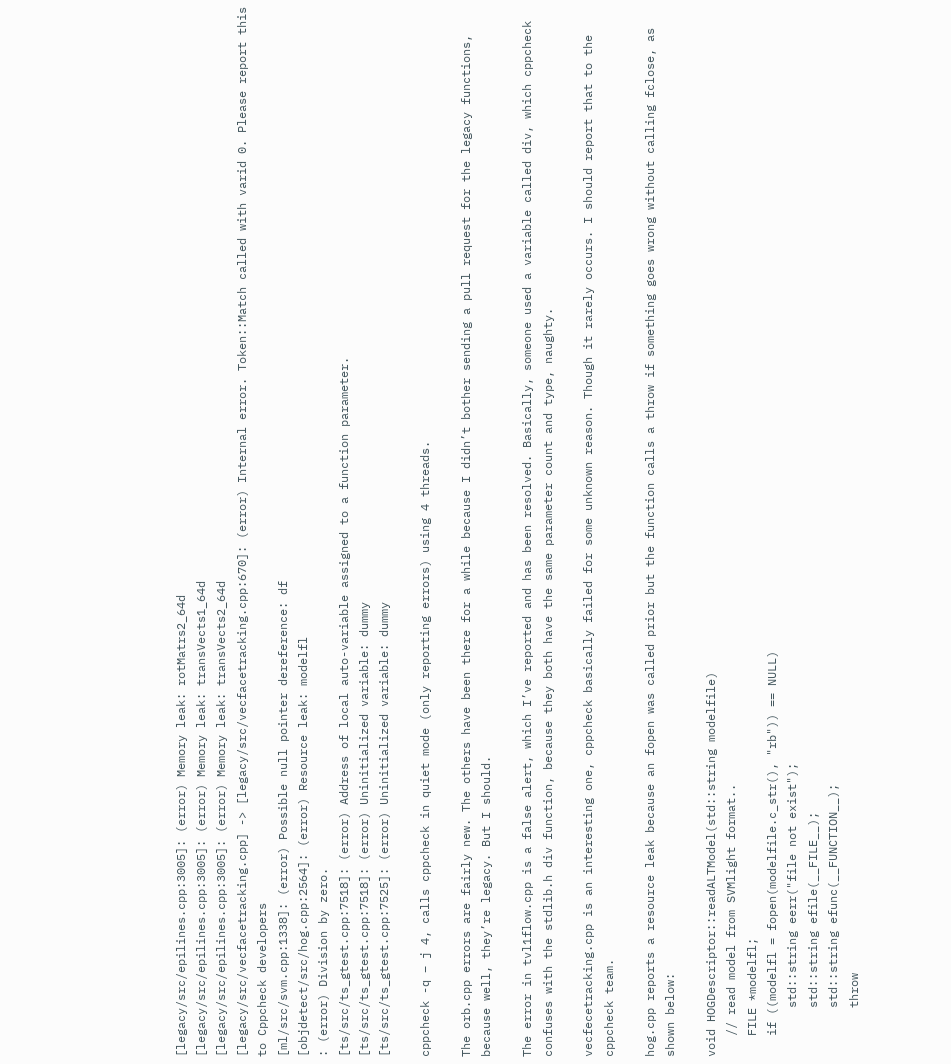[legacy/src/epilines.cpp:3005]: (error) Memory leak: rotMatrs2_64d
[legacy/src/epilines.cpp:3005]: (error) Memory leak: transVects1_64d
[legacy/src/epilines.cpp:3005]: (error) Memory leak: transVects2_64d
[legacy/src/vecfacetracking.cpp] -> [legacy/src/vecfacetracking.cpp:670]: (error) Internal error. Token::Match called with varid 0. Please report this to Cppcheck developers
[ml/src/svm.cpp:1338]: (error) Possible null pointer dereference: df
[objdetect/src/hog.cpp:2564]: (error) Resource leak: modelfl
: (error) Division by zero.
[ts/src/ts_gtest.cpp:7518]: (error) Address of local auto-variable assigned to a function parameter.
[ts/src/ts_gtest.cpp:7518]: (error) Uninitialized variable: dummy
[ts/src/ts_gtest.cpp:7525]: (error) Uninitialized variable: dummy

cppcheck -q – j 4, calls cppcheck in quiet mode (only reporting errors) using 4 threads.

The orb.cpp errors are fairly new. The others have been there for a while because I didn’t bother sending a pull request for the legacy functions, because well, they’re legacy. But I should.

The error in tvl1flow.cpp is a false alert, which I’ve reported and has been resolved. Basically, someone used a variable called div, which cppcheck confuses with the stdlib.h div function, because they both have the same parameter count and type, naughty.

vecfecetracking.cpp is an interesting one, cppcheck basically failed for some unknown reason. Though it rarely occurs. I should report that to the cppcheck team.

hog.cpp reports a resource leak because an fopen was called prior but the function calls a throw if something goes wrong without calling fclose, as shown below:

void HOGDescriptor::readALTModel(std::string modelfile)
   // read model from SVMlight format..
   FILE *modelfl;
   if ((modelfl = fopen(modelfile.c_str(), "rb")) == NULL)
       std::string eerr("file not exist");
       std::string efile(__FILE__);
       std::string efunc(__FUNCTION__);
       throw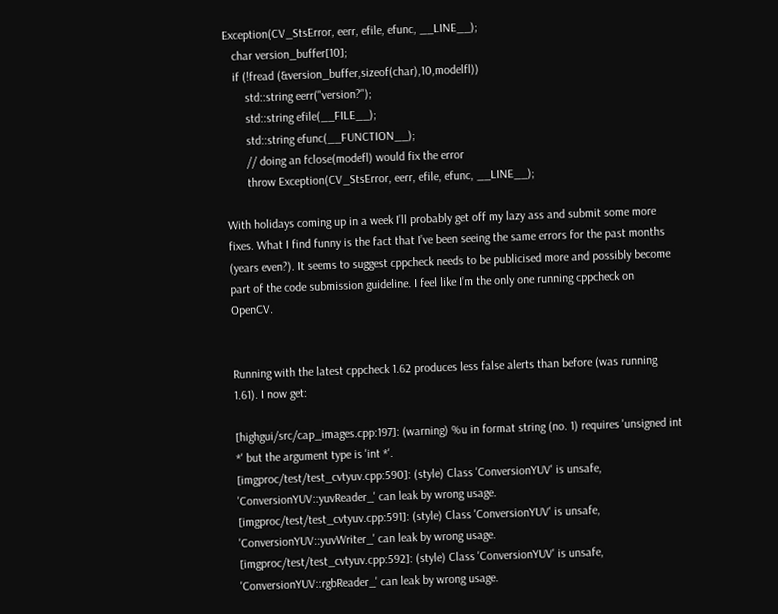Exception(CV_StsError, eerr, efile, efunc, __LINE__);
   char version_buffer[10];
   if (!fread (&version_buffer,sizeof(char),10,modelfl))
       std::string eerr("version?");
       std::string efile(__FILE__);
       std::string efunc(__FUNCTION__);
       // doing an fclose(modefl) would fix the error
       throw Exception(CV_StsError, eerr, efile, efunc, __LINE__);

With holidays coming up in a week I’ll probably get off my lazy ass and submit some more fixes. What I find funny is the fact that I’ve been seeing the same errors for the past months (years even?). It seems to suggest cppcheck needs to be publicised more and possibly become part of the code submission guideline. I feel like I’m the only one running cppcheck on OpenCV.


Running with the latest cppcheck 1.62 produces less false alerts than before (was running 1.61). I now get:

[highgui/src/cap_images.cpp:197]: (warning) %u in format string (no. 1) requires 'unsigned int *' but the argument type is 'int *'.
[imgproc/test/test_cvtyuv.cpp:590]: (style) Class 'ConversionYUV' is unsafe, 'ConversionYUV::yuvReader_' can leak by wrong usage.
[imgproc/test/test_cvtyuv.cpp:591]: (style) Class 'ConversionYUV' is unsafe, 'ConversionYUV::yuvWriter_' can leak by wrong usage.
[imgproc/test/test_cvtyuv.cpp:592]: (style) Class 'ConversionYUV' is unsafe, 'ConversionYUV::rgbReader_' can leak by wrong usage.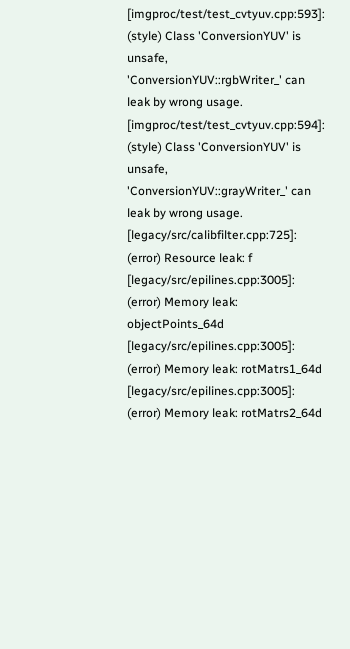[imgproc/test/test_cvtyuv.cpp:593]: (style) Class 'ConversionYUV' is unsafe, 'ConversionYUV::rgbWriter_' can leak by wrong usage.
[imgproc/test/test_cvtyuv.cpp:594]: (style) Class 'ConversionYUV' is unsafe, 'ConversionYUV::grayWriter_' can leak by wrong usage.
[legacy/src/calibfilter.cpp:725]: (error) Resource leak: f
[legacy/src/epilines.cpp:3005]: (error) Memory leak: objectPoints_64d
[legacy/src/epilines.cpp:3005]: (error) Memory leak: rotMatrs1_64d
[legacy/src/epilines.cpp:3005]: (error) Memory leak: rotMatrs2_64d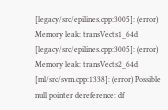[legacy/src/epilines.cpp:3005]: (error) Memory leak: transVects1_64d
[legacy/src/epilines.cpp:3005]: (error) Memory leak: transVects2_64d
[ml/src/svm.cpp:1338]: (error) Possible null pointer dereference: df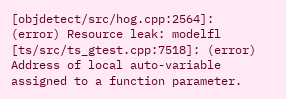[objdetect/src/hog.cpp:2564]: (error) Resource leak: modelfl
[ts/src/ts_gtest.cpp:7518]: (error) Address of local auto-variable assigned to a function parameter.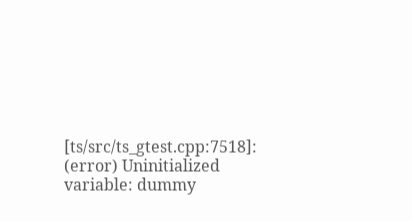[ts/src/ts_gtest.cpp:7518]: (error) Uninitialized variable: dummy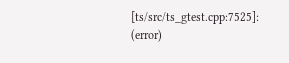[ts/src/ts_gtest.cpp:7525]: (error)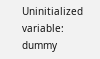Uninitialized variable: dummy